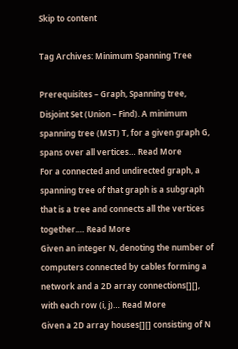Skip to content

Tag Archives: Minimum Spanning Tree

Prerequisites – Graph, Spanning tree, Disjoint Set (Union – Find). A minimum spanning tree (MST) T, for a given graph G, spans over all vertices… Read More
For a connected and undirected graph, a spanning tree of that graph is a subgraph that is a tree and connects all the vertices together.… Read More
Given an integer N, denoting the number of computers connected by cables forming a network and a 2D array connections[][], with each row (i, j)… Read More
Given a 2D array houses[][] consisting of N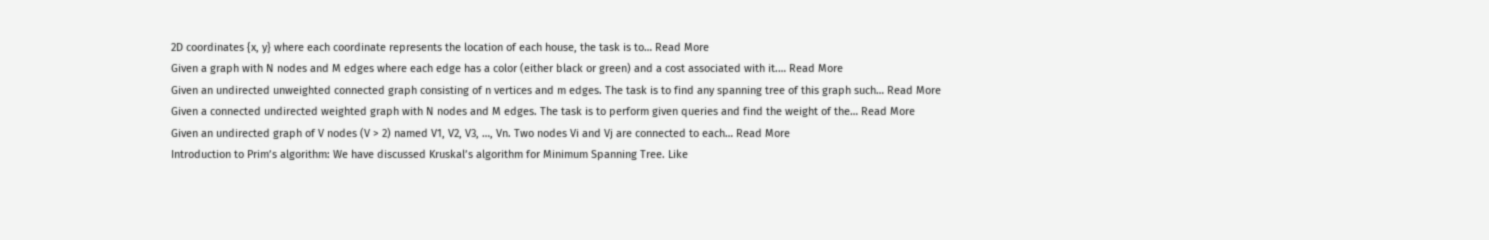2D coordinates {x, y} where each coordinate represents the location of each house, the task is to… Read More
Given a graph with N nodes and M edges where each edge has a color (either black or green) and a cost associated with it.… Read More
Given an undirected unweighted connected graph consisting of n vertices and m edges. The task is to find any spanning tree of this graph such… Read More
Given a connected undirected weighted graph with N nodes and M edges. The task is to perform given queries and find the weight of the… Read More
Given an undirected graph of V nodes (V > 2) named V1, V2, V3, …, Vn. Two nodes Vi and Vj are connected to each… Read More
Introduction to Prim’s algorithm: We have discussed Kruskal’s algorithm for Minimum Spanning Tree. Like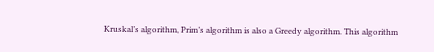Kruskal’s algorithm, Prim’s algorithm is also a Greedy algorithm. This algorithm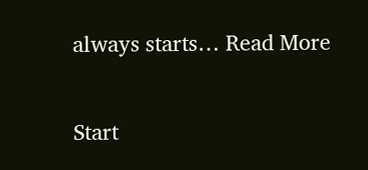always starts… Read More

Start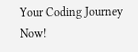Your Coding Journey Now!